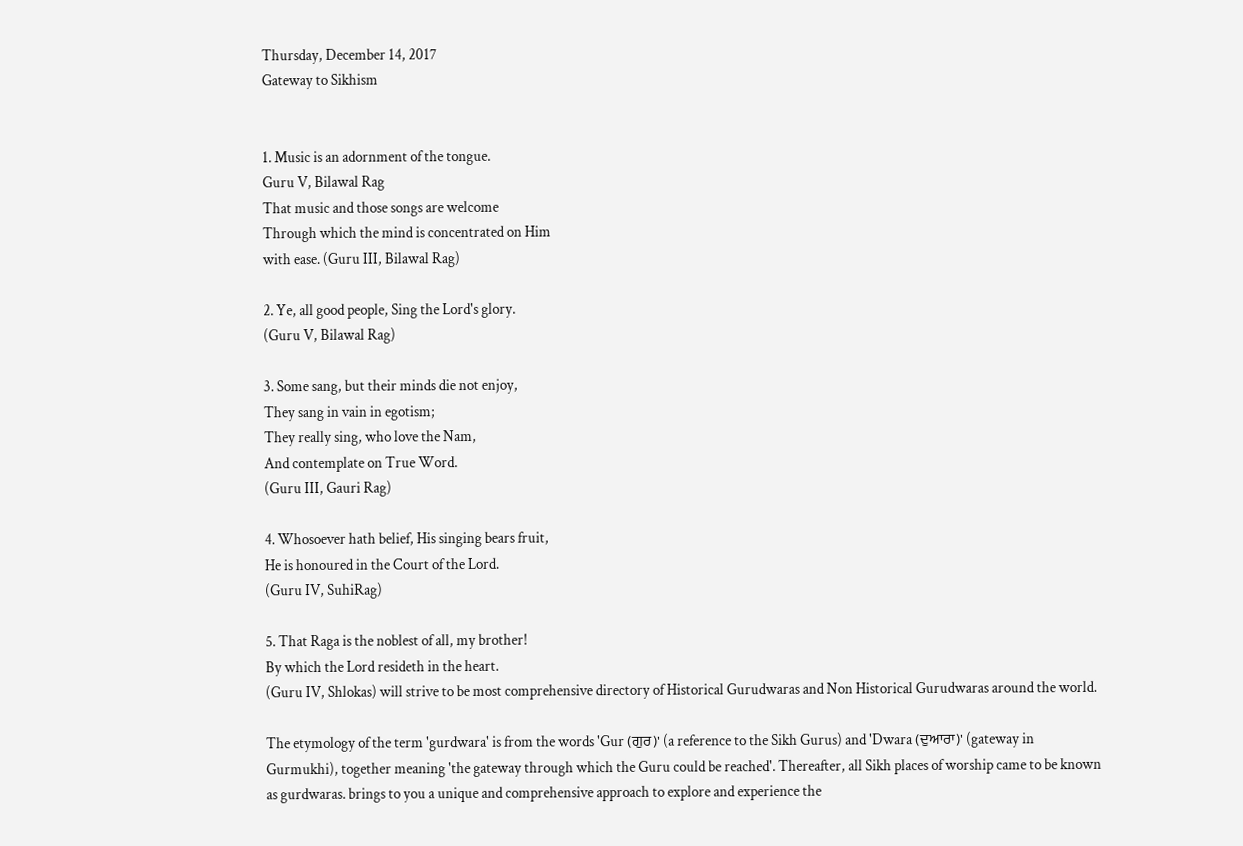Thursday, December 14, 2017
Gateway to Sikhism


1. Music is an adornment of the tongue.
Guru V, Bilawal Rag
That music and those songs are welcome
Through which the mind is concentrated on Him
with ease. (Guru III, Bilawal Rag)

2. Ye, all good people, Sing the Lord's glory.
(Guru V, Bilawal Rag)

3. Some sang, but their minds die not enjoy,
They sang in vain in egotism;
They really sing, who love the Nam,
And contemplate on True Word.
(Guru III, Gauri Rag)

4. Whosoever hath belief, His singing bears fruit,
He is honoured in the Court of the Lord.
(Guru IV, SuhiRag)

5. That Raga is the noblest of all, my brother!
By which the Lord resideth in the heart.
(Guru IV, Shlokas) will strive to be most comprehensive directory of Historical Gurudwaras and Non Historical Gurudwaras around the world.

The etymology of the term 'gurdwara' is from the words 'Gur (ਗੁਰ)' (a reference to the Sikh Gurus) and 'Dwara (ਦੁਆਰਾ)' (gateway in Gurmukhi), together meaning 'the gateway through which the Guru could be reached'. Thereafter, all Sikh places of worship came to be known as gurdwaras. brings to you a unique and comprehensive approach to explore and experience the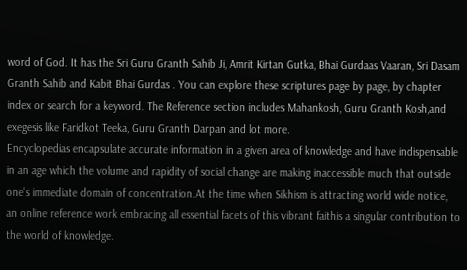word of God. It has the Sri Guru Granth Sahib Ji, Amrit Kirtan Gutka, Bhai Gurdaas Vaaran, Sri Dasam Granth Sahib and Kabit Bhai Gurdas . You can explore these scriptures page by page, by chapter index or search for a keyword. The Reference section includes Mahankosh, Guru Granth Kosh,and exegesis like Faridkot Teeka, Guru Granth Darpan and lot more.
Encyclopedias encapsulate accurate information in a given area of knowledge and have indispensable in an age which the volume and rapidity of social change are making inaccessible much that outside one's immediate domain of concentration.At the time when Sikhism is attracting world wide notice, an online reference work embracing all essential facets of this vibrant faithis a singular contribution to the world of knowledge.